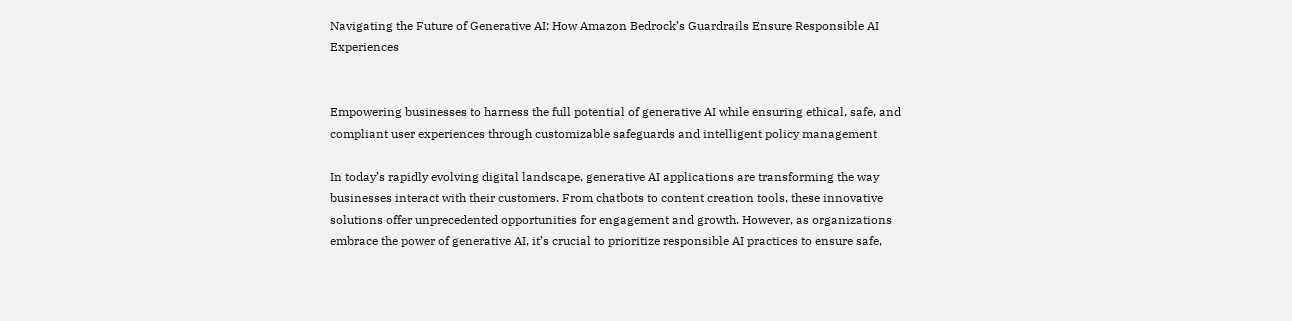Navigating the Future of Generative AI: How Amazon Bedrock’s Guardrails Ensure Responsible AI Experiences


Empowering businesses to harness the full potential of generative AI while ensuring ethical, safe, and compliant user experiences through customizable safeguards and intelligent policy management

In today’s rapidly evolving digital landscape, generative AI applications are transforming the way businesses interact with their customers. From chatbots to content creation tools, these innovative solutions offer unprecedented opportunities for engagement and growth. However, as organizations embrace the power of generative AI, it’s crucial to prioritize responsible AI practices to ensure safe,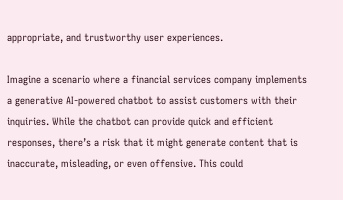appropriate, and trustworthy user experiences.

Imagine a scenario where a financial services company implements a generative AI-powered chatbot to assist customers with their inquiries. While the chatbot can provide quick and efficient responses, there’s a risk that it might generate content that is inaccurate, misleading, or even offensive. This could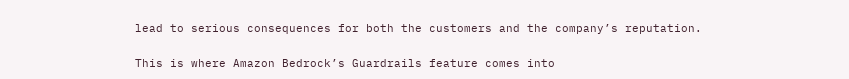lead to serious consequences for both the customers and the company’s reputation.

This is where Amazon Bedrock’s Guardrails feature comes into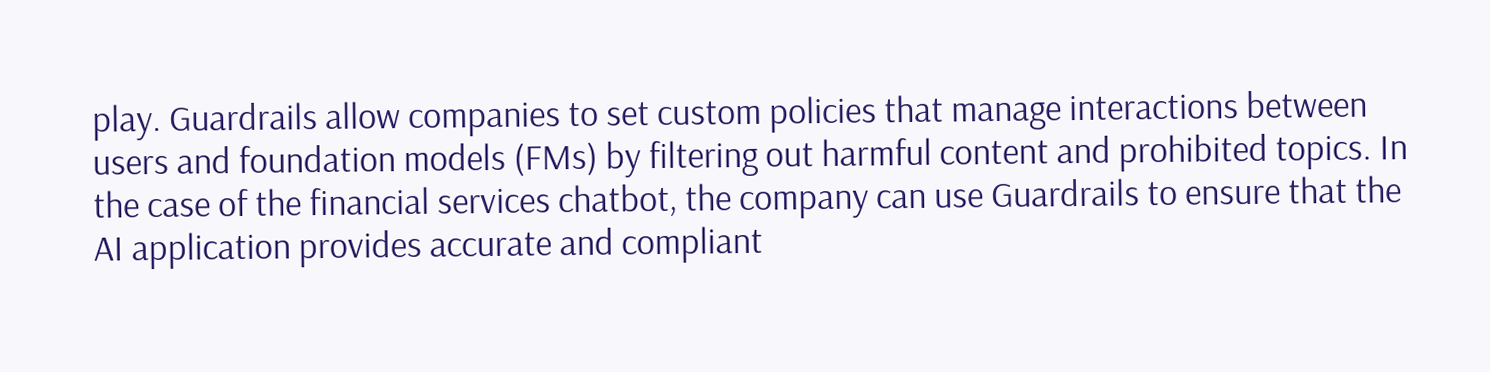play. Guardrails allow companies to set custom policies that manage interactions between users and foundation models (FMs) by filtering out harmful content and prohibited topics. In the case of the financial services chatbot, the company can use Guardrails to ensure that the AI application provides accurate and compliant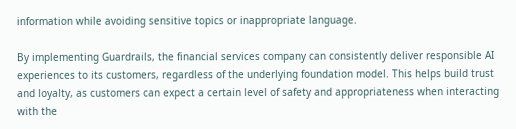information while avoiding sensitive topics or inappropriate language.

By implementing Guardrails, the financial services company can consistently deliver responsible AI experiences to its customers, regardless of the underlying foundation model. This helps build trust and loyalty, as customers can expect a certain level of safety and appropriateness when interacting with the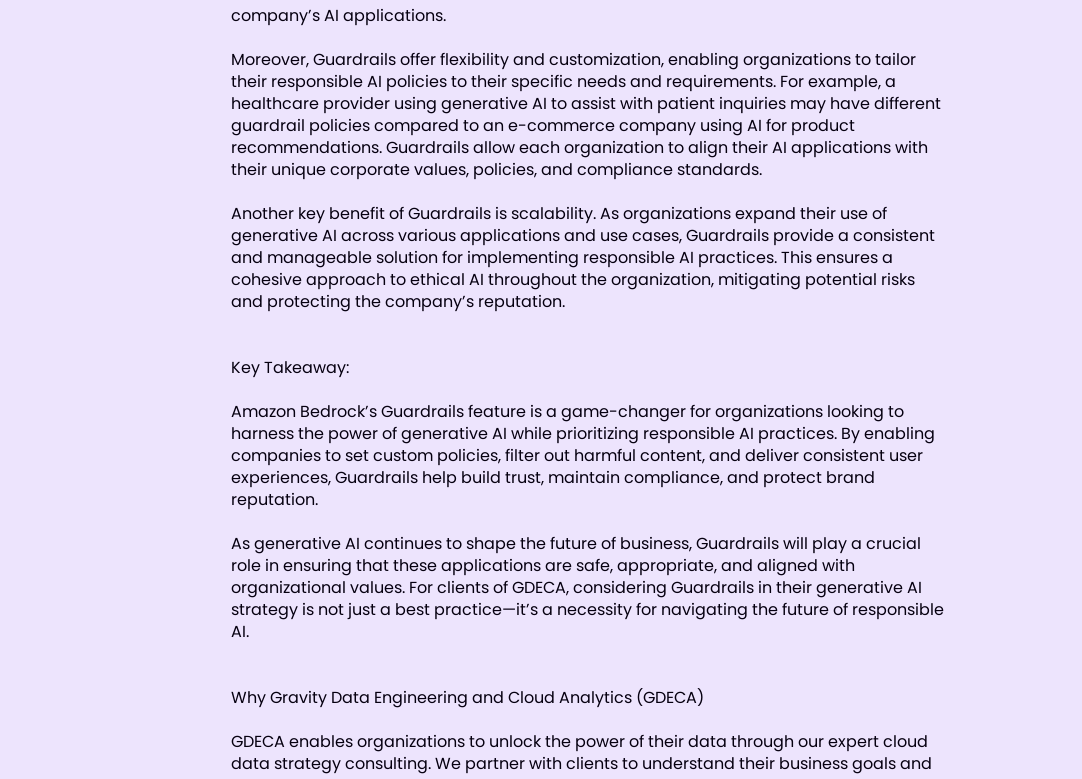company’s AI applications.

Moreover, Guardrails offer flexibility and customization, enabling organizations to tailor their responsible AI policies to their specific needs and requirements. For example, a healthcare provider using generative AI to assist with patient inquiries may have different guardrail policies compared to an e-commerce company using AI for product recommendations. Guardrails allow each organization to align their AI applications with their unique corporate values, policies, and compliance standards.

Another key benefit of Guardrails is scalability. As organizations expand their use of generative AI across various applications and use cases, Guardrails provide a consistent and manageable solution for implementing responsible AI practices. This ensures a cohesive approach to ethical AI throughout the organization, mitigating potential risks and protecting the company’s reputation.


Key Takeaway:

Amazon Bedrock’s Guardrails feature is a game-changer for organizations looking to harness the power of generative AI while prioritizing responsible AI practices. By enabling companies to set custom policies, filter out harmful content, and deliver consistent user experiences, Guardrails help build trust, maintain compliance, and protect brand reputation.

As generative AI continues to shape the future of business, Guardrails will play a crucial role in ensuring that these applications are safe, appropriate, and aligned with organizational values. For clients of GDECA, considering Guardrails in their generative AI strategy is not just a best practice—it’s a necessity for navigating the future of responsible AI.


Why Gravity Data Engineering and Cloud Analytics (GDECA)

GDECA enables organizations to unlock the power of their data through our expert cloud data strategy consulting. We partner with clients to understand their business goals and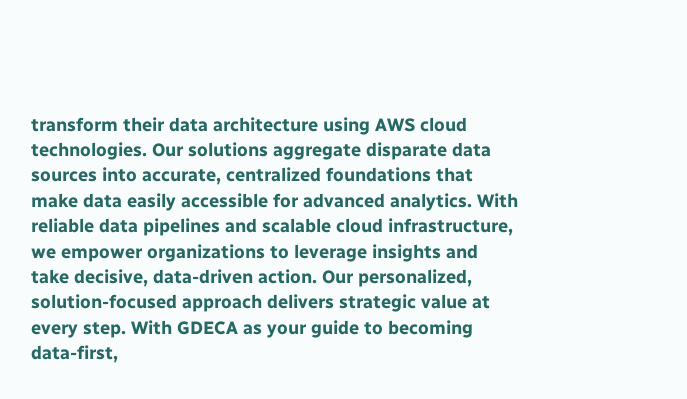transform their data architecture using AWS cloud technologies. Our solutions aggregate disparate data sources into accurate, centralized foundations that make data easily accessible for advanced analytics. With reliable data pipelines and scalable cloud infrastructure, we empower organizations to leverage insights and take decisive, data-driven action. Our personalized, solution-focused approach delivers strategic value at every step. With GDECA as your guide to becoming data-first,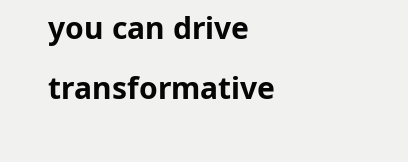you can drive transformative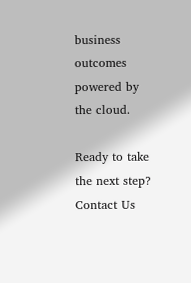business outcomes powered by the cloud.

Ready to take the next step? Contact Us